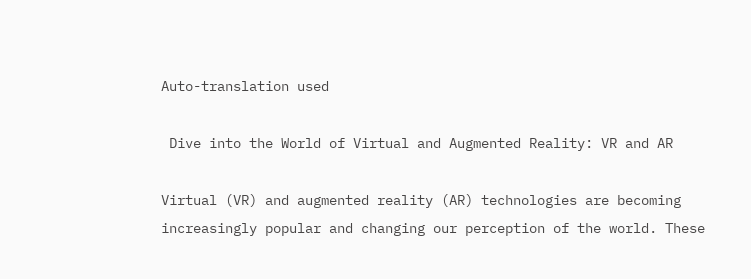Auto-translation used

 Dive into the World of Virtual and Augmented Reality: VR and AR

Virtual (VR) and augmented reality (AR) technologies are becoming increasingly popular and changing our perception of the world. These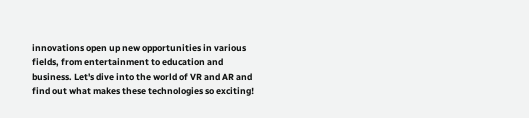innovations open up new opportunities in various fields, from entertainment to education and business. Let's dive into the world of VR and AR and find out what makes these technologies so exciting!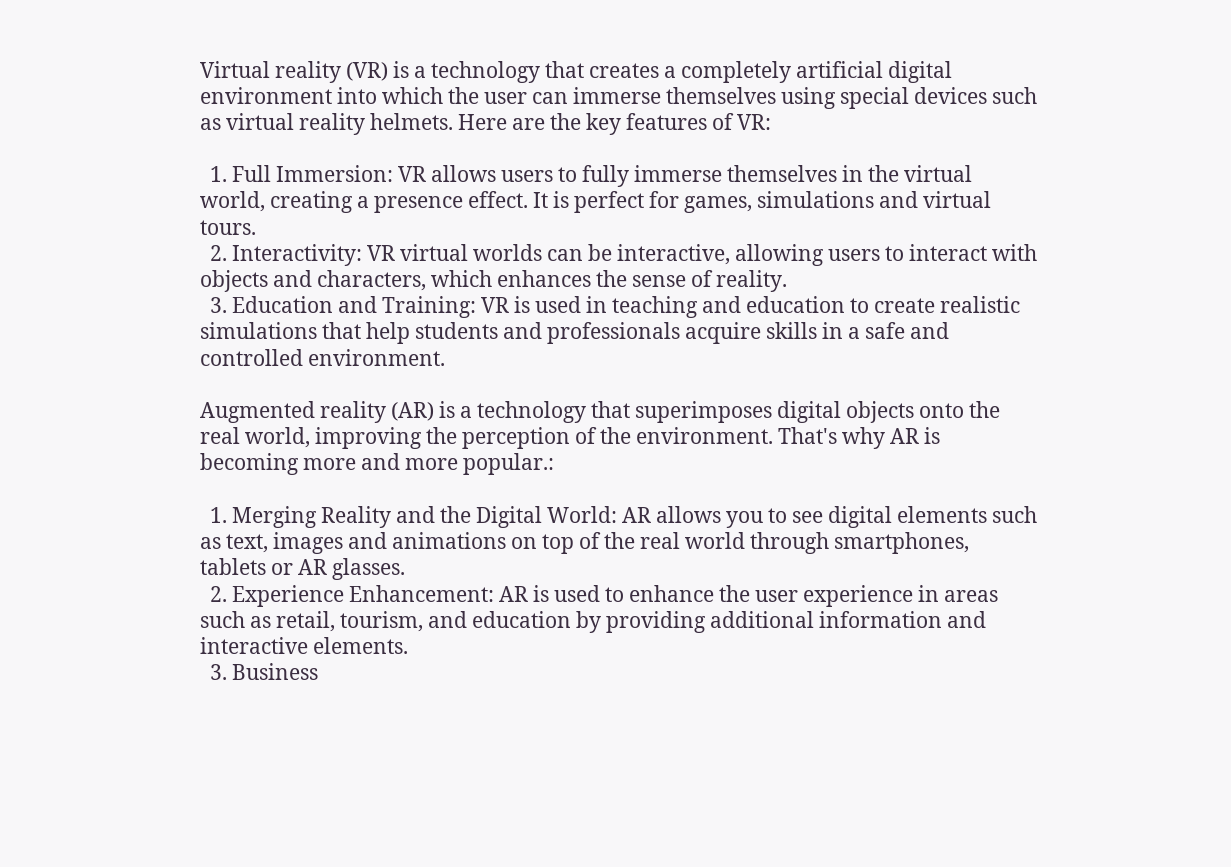Virtual reality (VR) is a technology that creates a completely artificial digital environment into which the user can immerse themselves using special devices such as virtual reality helmets. Here are the key features of VR:

  1. Full Immersion: VR allows users to fully immerse themselves in the virtual world, creating a presence effect. It is perfect for games, simulations and virtual tours.
  2. Interactivity: VR virtual worlds can be interactive, allowing users to interact with objects and characters, which enhances the sense of reality.
  3. Education and Training: VR is used in teaching and education to create realistic simulations that help students and professionals acquire skills in a safe and controlled environment.

Augmented reality (AR) is a technology that superimposes digital objects onto the real world, improving the perception of the environment. That's why AR is becoming more and more popular.:

  1. Merging Reality and the Digital World: AR allows you to see digital elements such as text, images and animations on top of the real world through smartphones, tablets or AR glasses.
  2. Experience Enhancement: AR is used to enhance the user experience in areas such as retail, tourism, and education by providing additional information and interactive elements.
  3. Business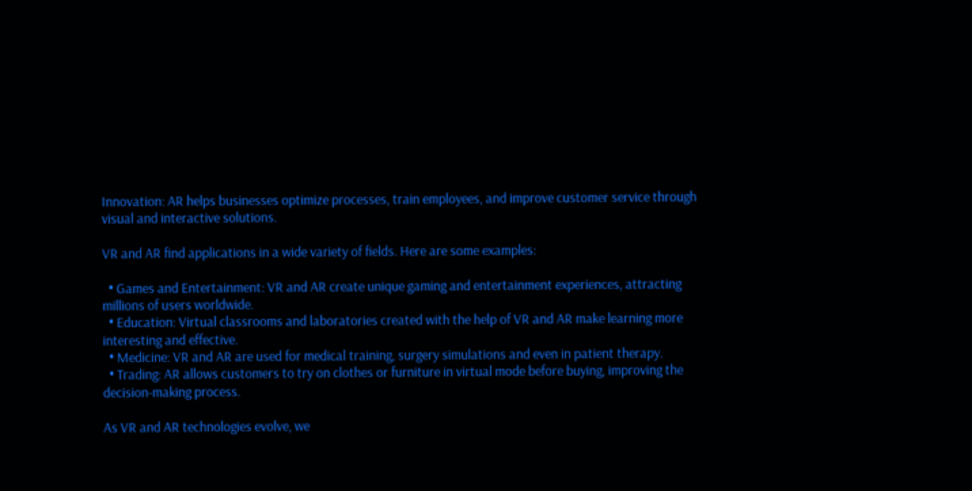Innovation: AR helps businesses optimize processes, train employees, and improve customer service through visual and interactive solutions.

VR and AR find applications in a wide variety of fields. Here are some examples:

  • Games and Entertainment: VR and AR create unique gaming and entertainment experiences, attracting millions of users worldwide.
  • Education: Virtual classrooms and laboratories created with the help of VR and AR make learning more interesting and effective.
  • Medicine: VR and AR are used for medical training, surgery simulations and even in patient therapy.
  • Trading: AR allows customers to try on clothes or furniture in virtual mode before buying, improving the decision-making process.

As VR and AR technologies evolve, we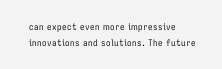can expect even more impressive innovations and solutions. The future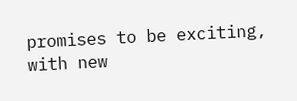promises to be exciting, with new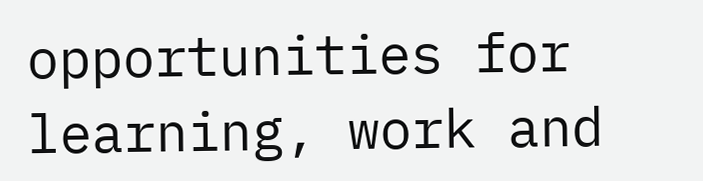opportunities for learning, work and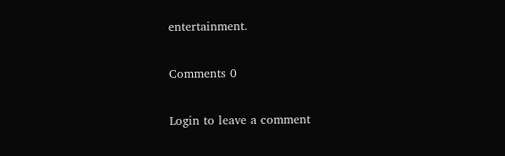entertainment.

Comments 0

Login to leave a comment